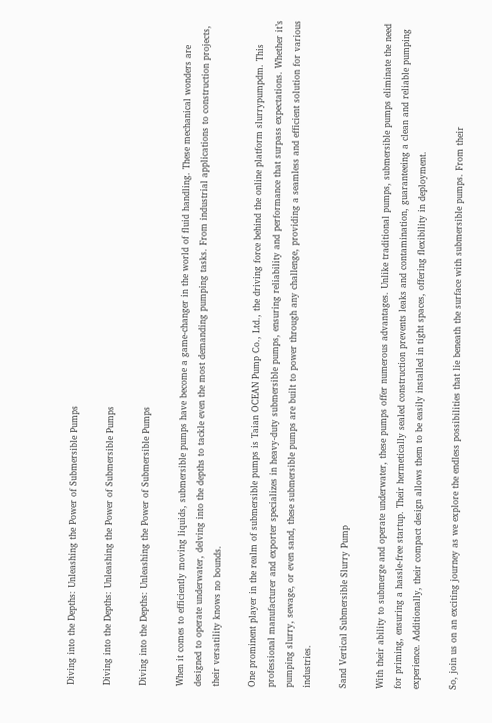Diving into the Depths: Unleashing the Power of Submersible Pumps

Diving into the Depths: Unleashing the Power of Submersible Pumps

Diving into the Depths: Unleashing the Power of Submersible Pumps

When it comes to efficiently moving liquids, submersible pumps have become a game-changer in the world of fluid handling. These mechanical wonders are designed to operate underwater, delving into the depths to tackle even the most demanding pumping tasks. From industrial applications to construction projects, their versatility knows no bounds.

One prominent player in the realm of submersible pumps is Taian OCEAN Pump Co., Ltd., the driving force behind the online platform slurrypumpdm. This professional manufacturer and exporter specializes in heavy-duty submersible pumps, ensuring reliability and performance that surpass expectations. Whether it’s pumping slurry, sewage, or even sand, these submersible pumps are built to power through any challenge, providing a seamless and efficient solution for various industries.

Sand Vertical Submersible Slurry Pump

With their ability to submerge and operate underwater, these pumps offer numerous advantages. Unlike traditional pumps, submersible pumps eliminate the need for priming, ensuring a hassle-free startup. Their hermetically sealed construction prevents leaks and contamination, guaranteeing a clean and reliable pumping experience. Additionally, their compact design allows them to be easily installed in tight spaces, offering flexibility in deployment.

So, join us on an exciting journey as we explore the endless possibilities that lie beneath the surface with submersible pumps. From their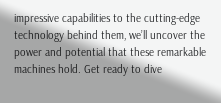impressive capabilities to the cutting-edge technology behind them, we’ll uncover the power and potential that these remarkable machines hold. Get ready to dive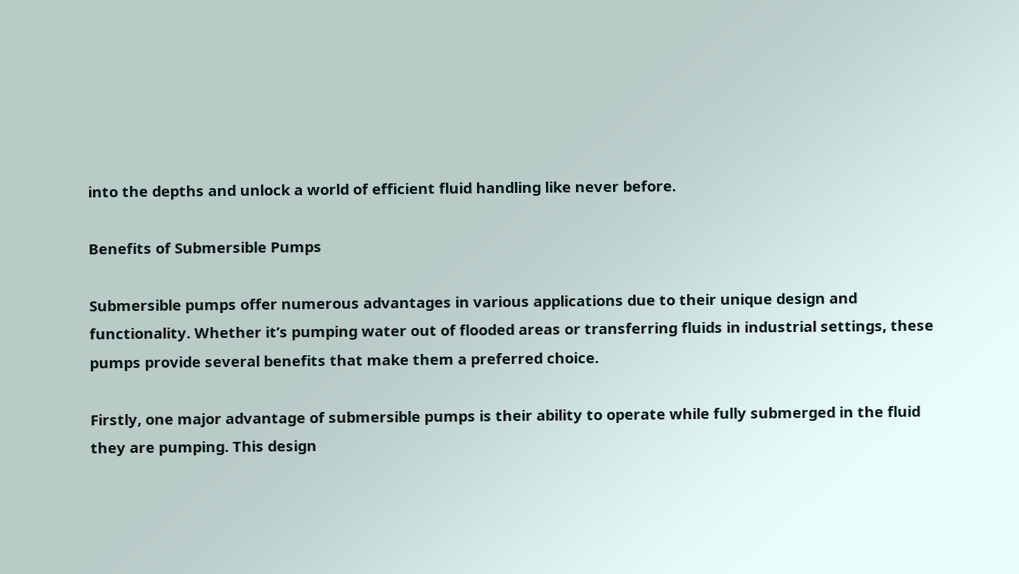into the depths and unlock a world of efficient fluid handling like never before.

Benefits of Submersible Pumps

Submersible pumps offer numerous advantages in various applications due to their unique design and functionality. Whether it’s pumping water out of flooded areas or transferring fluids in industrial settings, these pumps provide several benefits that make them a preferred choice.

Firstly, one major advantage of submersible pumps is their ability to operate while fully submerged in the fluid they are pumping. This design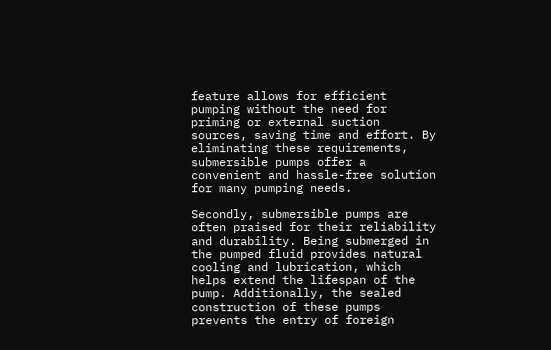feature allows for efficient pumping without the need for priming or external suction sources, saving time and effort. By eliminating these requirements, submersible pumps offer a convenient and hassle-free solution for many pumping needs.

Secondly, submersible pumps are often praised for their reliability and durability. Being submerged in the pumped fluid provides natural cooling and lubrication, which helps extend the lifespan of the pump. Additionally, the sealed construction of these pumps prevents the entry of foreign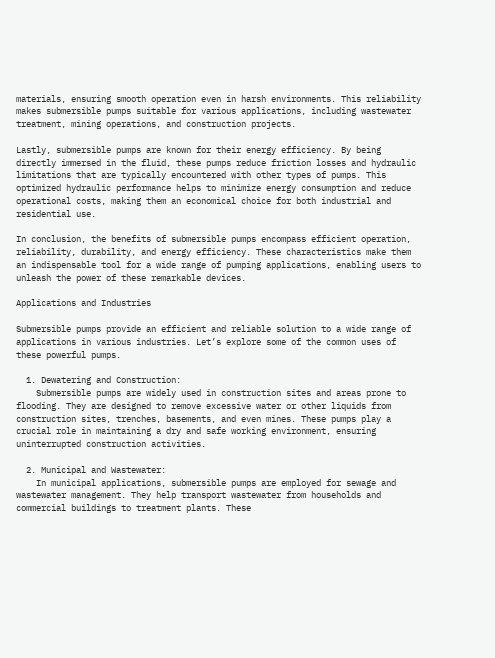materials, ensuring smooth operation even in harsh environments. This reliability makes submersible pumps suitable for various applications, including wastewater treatment, mining operations, and construction projects.

Lastly, submersible pumps are known for their energy efficiency. By being directly immersed in the fluid, these pumps reduce friction losses and hydraulic limitations that are typically encountered with other types of pumps. This optimized hydraulic performance helps to minimize energy consumption and reduce operational costs, making them an economical choice for both industrial and residential use.

In conclusion, the benefits of submersible pumps encompass efficient operation, reliability, durability, and energy efficiency. These characteristics make them an indispensable tool for a wide range of pumping applications, enabling users to unleash the power of these remarkable devices.

Applications and Industries

Submersible pumps provide an efficient and reliable solution to a wide range of applications in various industries. Let’s explore some of the common uses of these powerful pumps.

  1. Dewatering and Construction:
    Submersible pumps are widely used in construction sites and areas prone to flooding. They are designed to remove excessive water or other liquids from construction sites, trenches, basements, and even mines. These pumps play a crucial role in maintaining a dry and safe working environment, ensuring uninterrupted construction activities.

  2. Municipal and Wastewater:
    In municipal applications, submersible pumps are employed for sewage and wastewater management. They help transport wastewater from households and commercial buildings to treatment plants. These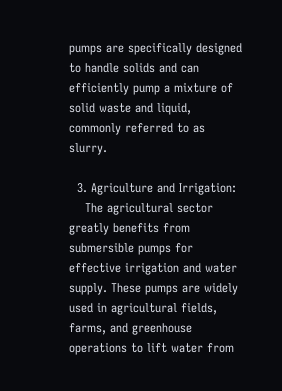pumps are specifically designed to handle solids and can efficiently pump a mixture of solid waste and liquid, commonly referred to as slurry.

  3. Agriculture and Irrigation:
    The agricultural sector greatly benefits from submersible pumps for effective irrigation and water supply. These pumps are widely used in agricultural fields, farms, and greenhouse operations to lift water from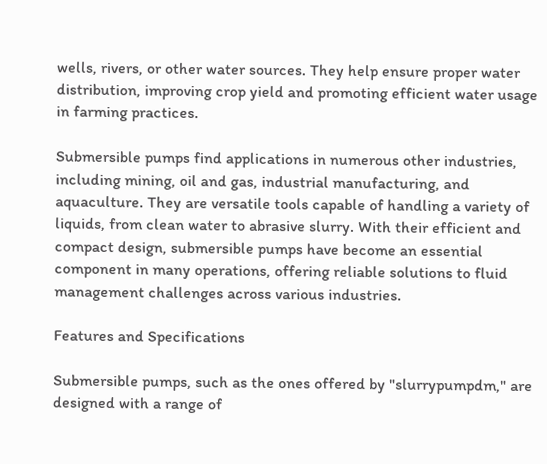wells, rivers, or other water sources. They help ensure proper water distribution, improving crop yield and promoting efficient water usage in farming practices.

Submersible pumps find applications in numerous other industries, including mining, oil and gas, industrial manufacturing, and aquaculture. They are versatile tools capable of handling a variety of liquids, from clean water to abrasive slurry. With their efficient and compact design, submersible pumps have become an essential component in many operations, offering reliable solutions to fluid management challenges across various industries.

Features and Specifications

Submersible pumps, such as the ones offered by "slurrypumpdm," are designed with a range of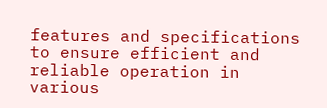features and specifications to ensure efficient and reliable operation in various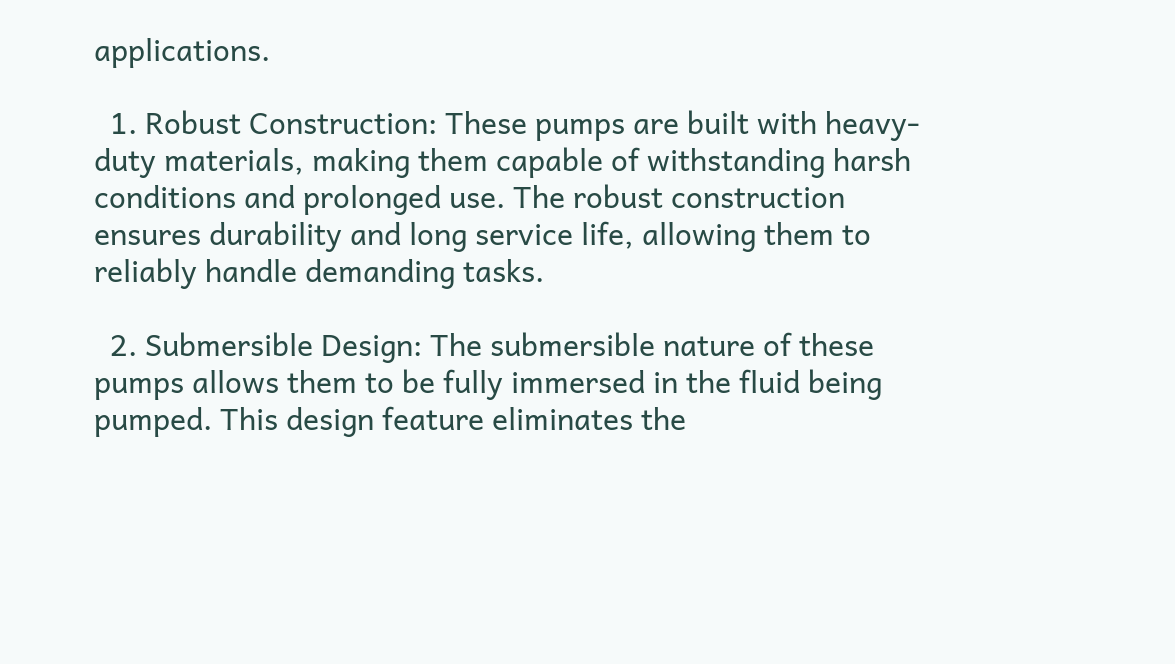applications.

  1. Robust Construction: These pumps are built with heavy-duty materials, making them capable of withstanding harsh conditions and prolonged use. The robust construction ensures durability and long service life, allowing them to reliably handle demanding tasks.

  2. Submersible Design: The submersible nature of these pumps allows them to be fully immersed in the fluid being pumped. This design feature eliminates the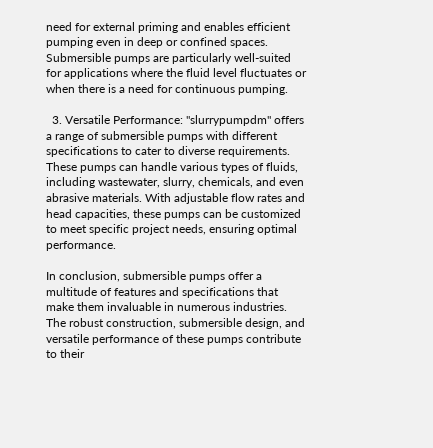need for external priming and enables efficient pumping even in deep or confined spaces. Submersible pumps are particularly well-suited for applications where the fluid level fluctuates or when there is a need for continuous pumping.

  3. Versatile Performance: "slurrypumpdm" offers a range of submersible pumps with different specifications to cater to diverse requirements. These pumps can handle various types of fluids, including wastewater, slurry, chemicals, and even abrasive materials. With adjustable flow rates and head capacities, these pumps can be customized to meet specific project needs, ensuring optimal performance.

In conclusion, submersible pumps offer a multitude of features and specifications that make them invaluable in numerous industries. The robust construction, submersible design, and versatile performance of these pumps contribute to their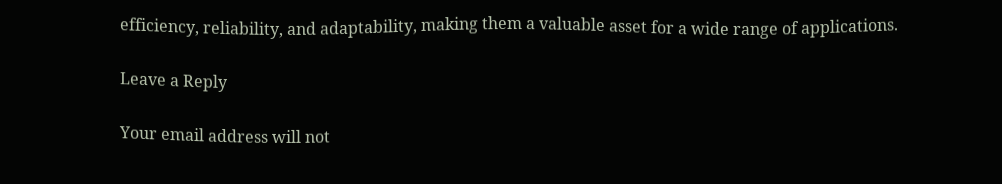efficiency, reliability, and adaptability, making them a valuable asset for a wide range of applications.

Leave a Reply

Your email address will not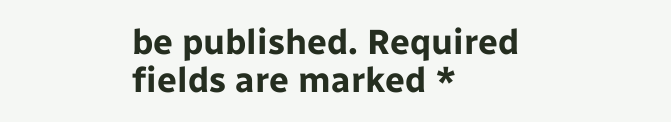be published. Required fields are marked *